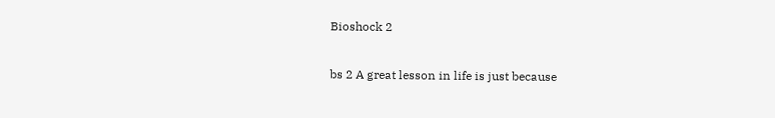Bioshock 2

bs 2 A great lesson in life is just because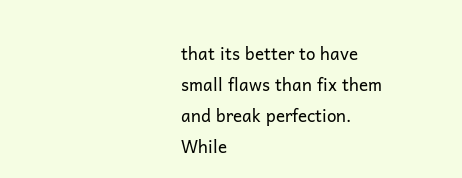that its better to have small flaws than fix them and break perfection. While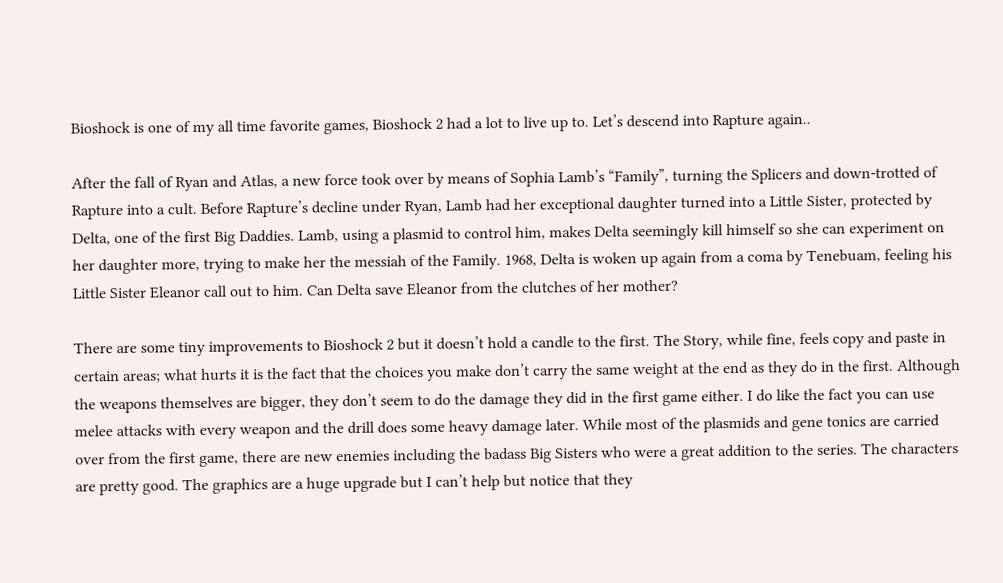Bioshock is one of my all time favorite games, Bioshock 2 had a lot to live up to. Let’s descend into Rapture again..

After the fall of Ryan and Atlas, a new force took over by means of Sophia Lamb’s “Family”, turning the Splicers and down-trotted of Rapture into a cult. Before Rapture’s decline under Ryan, Lamb had her exceptional daughter turned into a Little Sister, protected by Delta, one of the first Big Daddies. Lamb, using a plasmid to control him, makes Delta seemingly kill himself so she can experiment on her daughter more, trying to make her the messiah of the Family. 1968, Delta is woken up again from a coma by Tenebuam, feeling his Little Sister Eleanor call out to him. Can Delta save Eleanor from the clutches of her mother?

There are some tiny improvements to Bioshock 2 but it doesn’t hold a candle to the first. The Story, while fine, feels copy and paste in certain areas; what hurts it is the fact that the choices you make don’t carry the same weight at the end as they do in the first. Although the weapons themselves are bigger, they don’t seem to do the damage they did in the first game either. I do like the fact you can use melee attacks with every weapon and the drill does some heavy damage later. While most of the plasmids and gene tonics are carried over from the first game, there are new enemies including the badass Big Sisters who were a great addition to the series. The characters are pretty good. The graphics are a huge upgrade but I can’t help but notice that they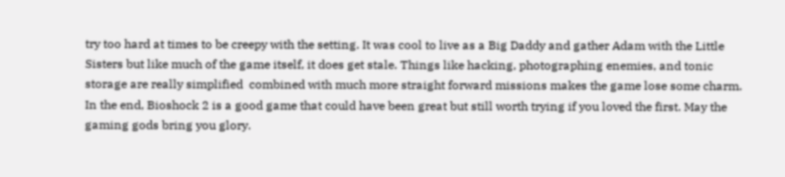try too hard at times to be creepy with the setting. It was cool to live as a Big Daddy and gather Adam with the Little Sisters but like much of the game itself, it does get stale. Things like hacking, photographing enemies, and tonic storage are really simplified  combined with much more straight forward missions makes the game lose some charm. In the end, Bioshock 2 is a good game that could have been great but still worth trying if you loved the first. May the gaming gods bring you glory.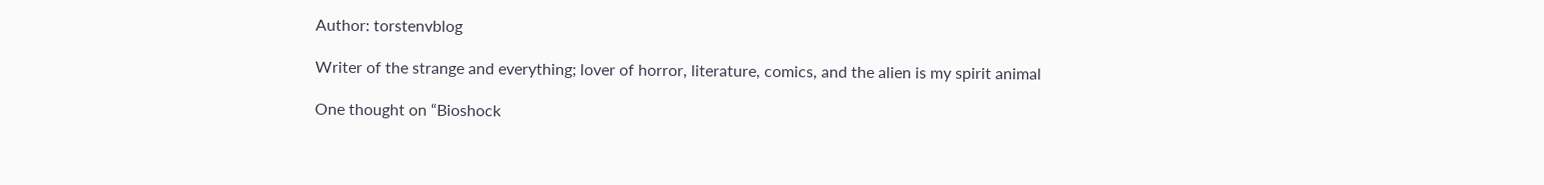Author: torstenvblog

Writer of the strange and everything; lover of horror, literature, comics, and the alien is my spirit animal

One thought on “Bioshock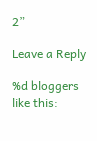2”

Leave a Reply

%d bloggers like this: